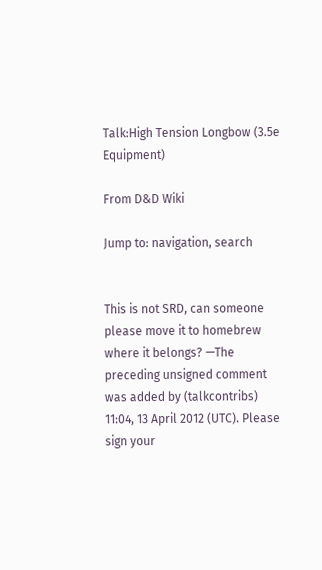Talk:High Tension Longbow (3.5e Equipment)

From D&D Wiki

Jump to: navigation, search


This is not SRD, can someone please move it to homebrew where it belongs? —The preceding unsigned comment was added by (talkcontribs) 11:04, 13 April 2012 (UTC). Please sign your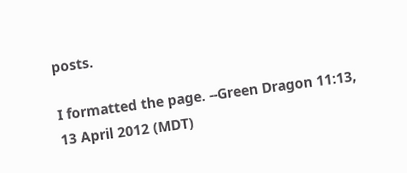posts.

I formatted the page. --Green Dragon 11:13, 13 April 2012 (MDT)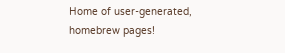Home of user-generated,
homebrew pages!